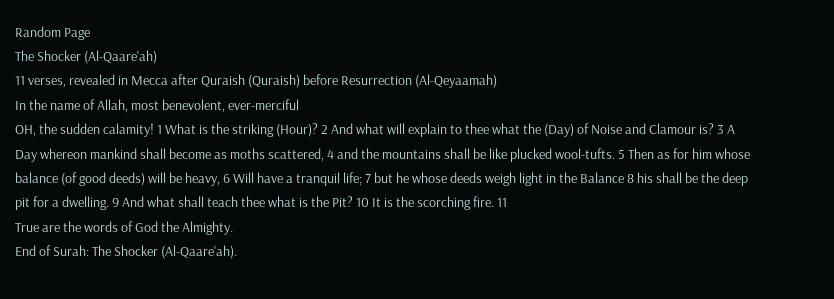Random Page
The Shocker (Al-Qaare'ah)
11 verses, revealed in Mecca after Quraish (Quraish) before Resurrection (Al-Qeyaamah)
In the name of Allah, most benevolent, ever-merciful
OH, the sudden calamity! 1 What is the striking (Hour)? 2 And what will explain to thee what the (Day) of Noise and Clamour is? 3 A Day whereon mankind shall become as moths scattered, 4 and the mountains shall be like plucked wool-tufts. 5 Then as for him whose balance (of good deeds) will be heavy, 6 Will have a tranquil life; 7 but he whose deeds weigh light in the Balance 8 his shall be the deep pit for a dwelling. 9 And what shall teach thee what is the Pit? 10 It is the scorching fire. 11
True are the words of God the Almighty.
End of Surah: The Shocker (Al-Qaare'ah).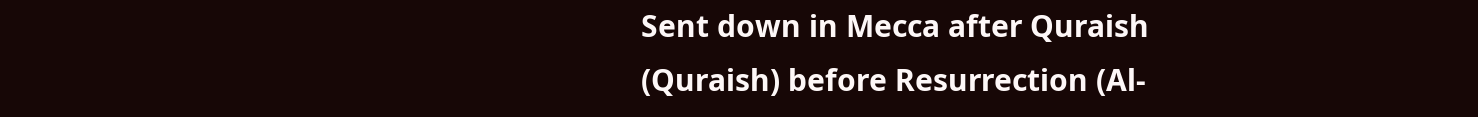Sent down in Mecca after Quraish (Quraish) before Resurrection (Al-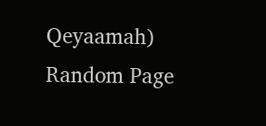Qeyaamah)
Random Page